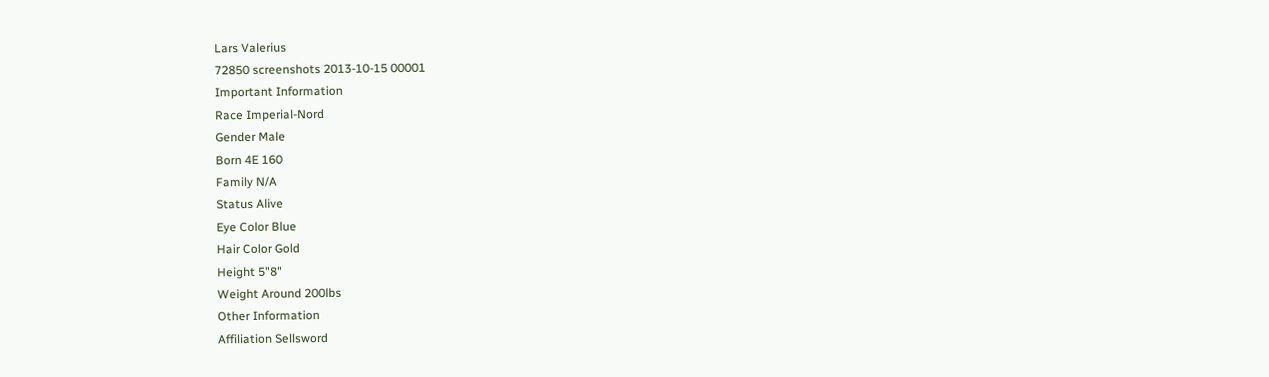Lars Valerius
72850 screenshots 2013-10-15 00001
Important Information
Race Imperial-Nord
Gender Male
Born 4E 160
Family N/A
Status Alive
Eye Color Blue
Hair Color Gold
Height 5"8"
Weight Around 200lbs
Other Information
Affiliation Sellsword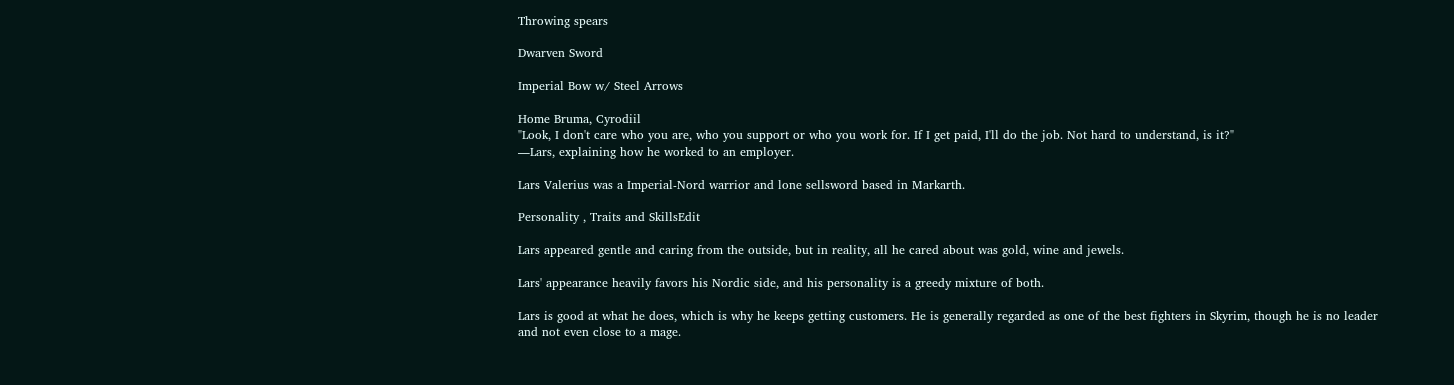Throwing spears

Dwarven Sword

Imperial Bow w/ Steel Arrows

Home Bruma, Cyrodiil
"Look, I don't care who you are, who you support or who you work for. If I get paid, I'll do the job. Not hard to understand, is it?"
―Lars, explaining how he worked to an employer.

Lars Valerius was a Imperial-Nord warrior and lone sellsword based in Markarth.

Personality , Traits and SkillsEdit

Lars appeared gentle and caring from the outside, but in reality, all he cared about was gold, wine and jewels.

Lars' appearance heavily favors his Nordic side, and his personality is a greedy mixture of both.

Lars is good at what he does, which is why he keeps getting customers. He is generally regarded as one of the best fighters in Skyrim, though he is no leader and not even close to a mage.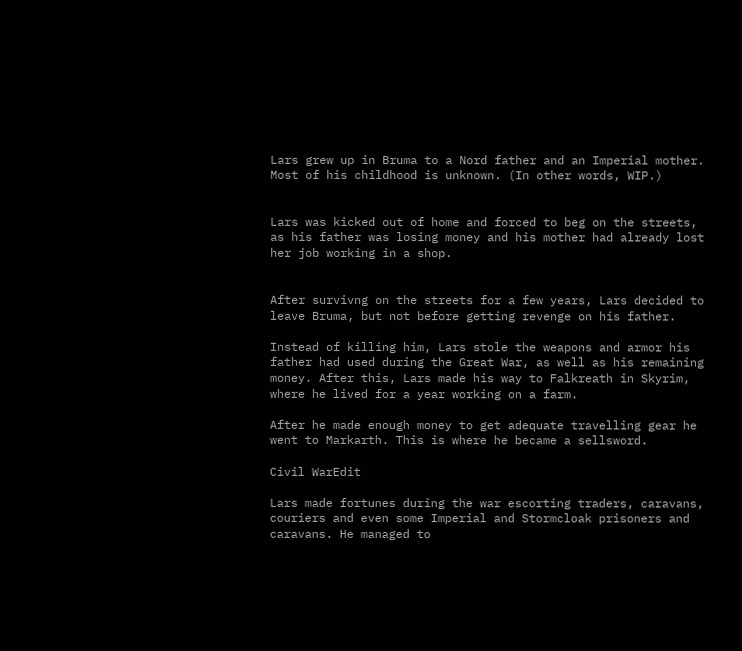Lars grew up in Bruma to a Nord father and an Imperial mother. Most of his childhood is unknown. (In other words, WIP.)


Lars was kicked out of home and forced to beg on the streets, as his father was losing money and his mother had already lost her job working in a shop.


After survivng on the streets for a few years, Lars decided to leave Bruma, but not before getting revenge on his father.

Instead of killing him, Lars stole the weapons and armor his father had used during the Great War, as well as his remaining money. After this, Lars made his way to Falkreath in Skyrim, where he lived for a year working on a farm.

After he made enough money to get adequate travelling gear he went to Markarth. This is where he became a sellsword.

Civil WarEdit

Lars made fortunes during the war escorting traders, caravans, couriers and even some Imperial and Stormcloak prisoners and caravans. He managed to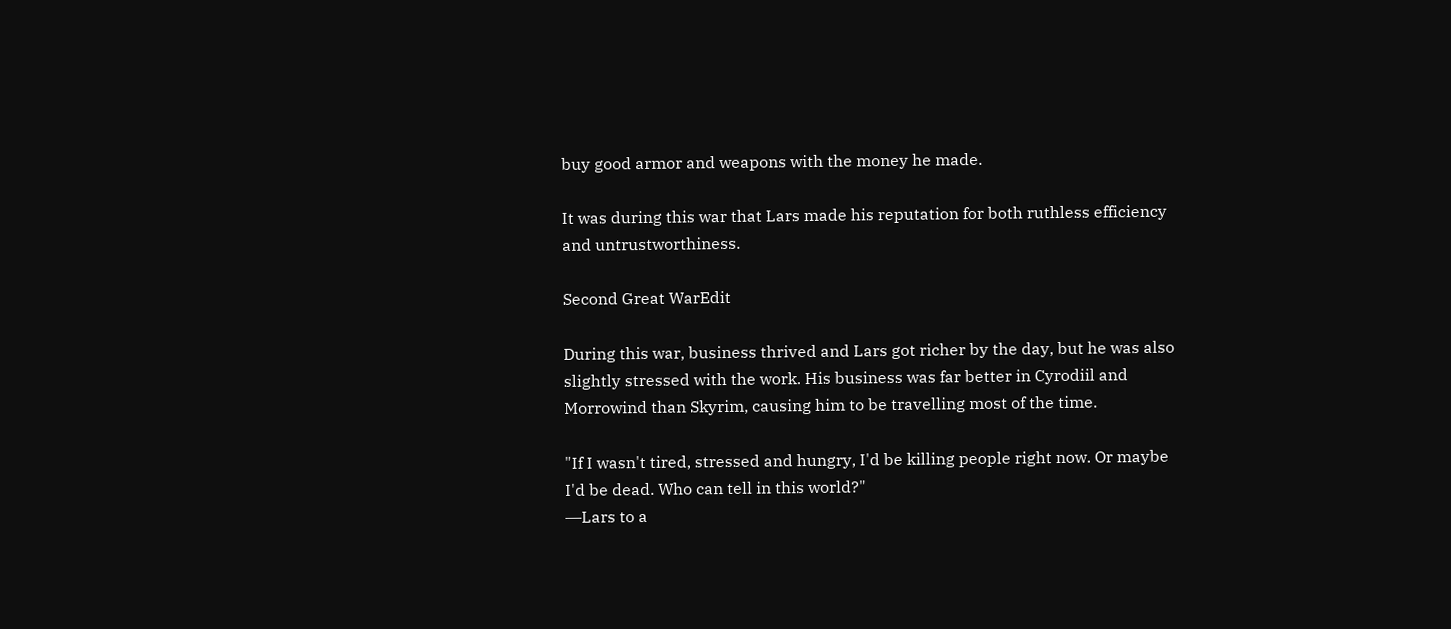buy good armor and weapons with the money he made.

It was during this war that Lars made his reputation for both ruthless efficiency and untrustworthiness.

Second Great WarEdit

During this war, business thrived and Lars got richer by the day, but he was also slightly stressed with the work. His business was far better in Cyrodiil and Morrowind than Skyrim, causing him to be travelling most of the time.

"If I wasn't tired, stressed and hungry, I'd be killing people right now. Or maybe I'd be dead. Who can tell in this world?"
―Lars to a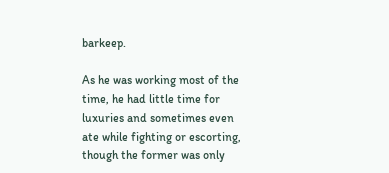barkeep.

As he was working most of the time, he had little time for luxuries and sometimes even ate while fighting or escorting, though the former was only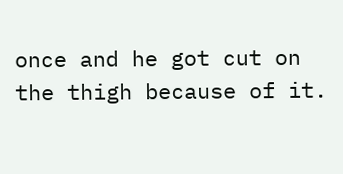once and he got cut on the thigh because of it.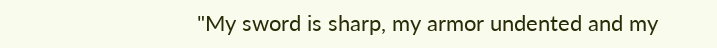"My sword is sharp, my armor undented and my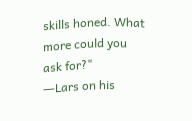skills honed. What more could you ask for?"
―Lars on his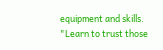equipment and skills.
"Learn to trust those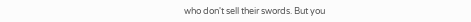who don't sell their swords. But you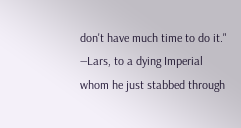don't have much time to do it."
―Lars, to a dying Imperial whom he just stabbed through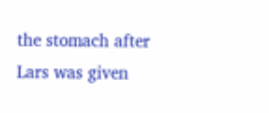the stomach after Lars was given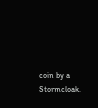coin by a Stormcloak.